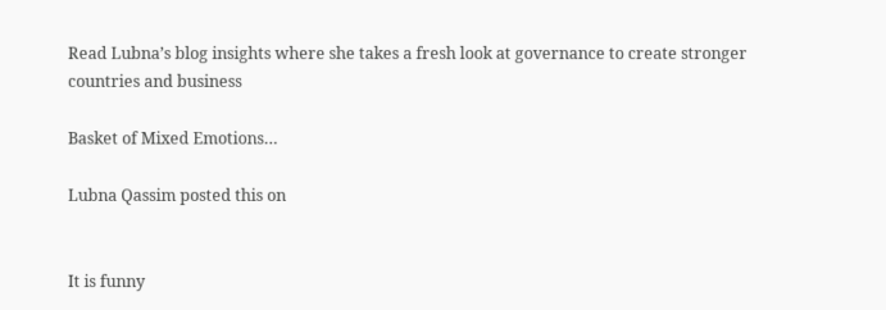Read Lubna’s blog insights where she takes a fresh look at governance to create stronger countries and business

Basket of Mixed Emotions…

Lubna Qassim posted this on


It is funny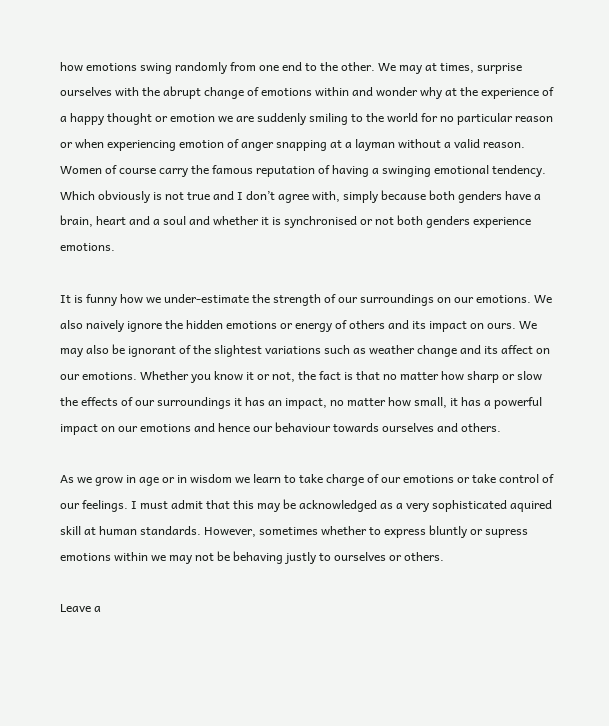how emotions swing randomly from one end to the other. We may at times, surprise ourselves with the abrupt change of emotions within and wonder why at the experience of a happy thought or emotion we are suddenly smiling to the world for no particular reason or when experiencing emotion of anger snapping at a layman without a valid reason. Women of course carry the famous reputation of having a swinging emotional tendency. Which obviously is not true and I don’t agree with, simply because both genders have a brain, heart and a soul and whether it is synchronised or not both genders experience emotions.

It is funny how we under-estimate the strength of our surroundings on our emotions. We also naively ignore the hidden emotions or energy of others and its impact on ours. We may also be ignorant of the slightest variations such as weather change and its affect on our emotions. Whether you know it or not, the fact is that no matter how sharp or slow the effects of our surroundings it has an impact, no matter how small, it has a powerful impact on our emotions and hence our behaviour towards ourselves and others.

As we grow in age or in wisdom we learn to take charge of our emotions or take control of our feelings. I must admit that this may be acknowledged as a very sophisticated aquired skill at human standards. However, sometimes whether to express bluntly or supress emotions within we may not be behaving justly to ourselves or others.

Leave a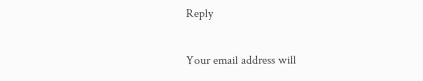Reply

Your email address will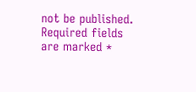not be published. Required fields are marked *